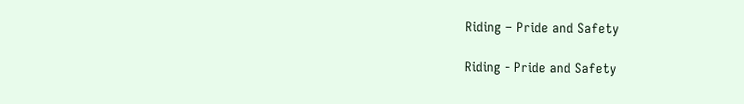Riding – Pride and Safety

Riding - Pride and Safety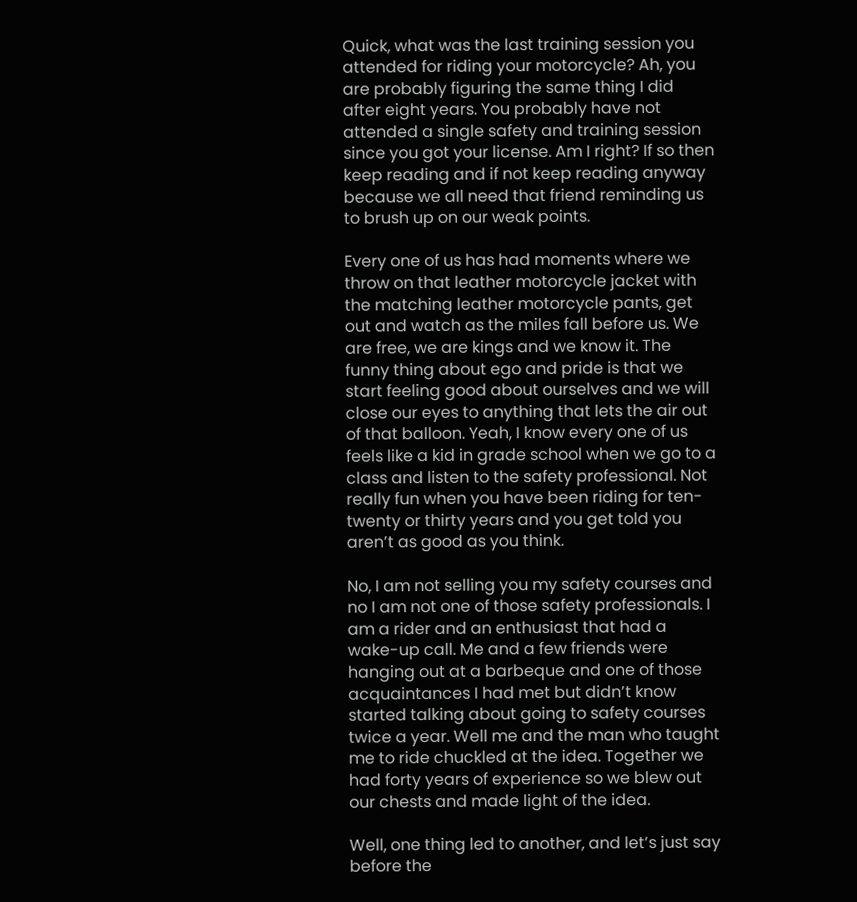Quick, what was the last training session you attended for riding your motorcycle? Ah, you are probably figuring the same thing I did after eight years. You probably have not attended a single safety and training session since you got your license. Am I right? If so then keep reading and if not keep reading anyway because we all need that friend reminding us to brush up on our weak points.

Every one of us has had moments where we throw on that leather motorcycle jacket with the matching leather motorcycle pants, get out and watch as the miles fall before us. We are free, we are kings and we know it. The funny thing about ego and pride is that we start feeling good about ourselves and we will close our eyes to anything that lets the air out of that balloon. Yeah, I know every one of us feels like a kid in grade school when we go to a class and listen to the safety professional. Not really fun when you have been riding for ten-twenty or thirty years and you get told you aren’t as good as you think.

No, I am not selling you my safety courses and no I am not one of those safety professionals. I am a rider and an enthusiast that had a wake-up call. Me and a few friends were hanging out at a barbeque and one of those acquaintances I had met but didn’t know started talking about going to safety courses twice a year. Well me and the man who taught me to ride chuckled at the idea. Together we had forty years of experience so we blew out our chests and made light of the idea.

Well, one thing led to another, and let’s just say before the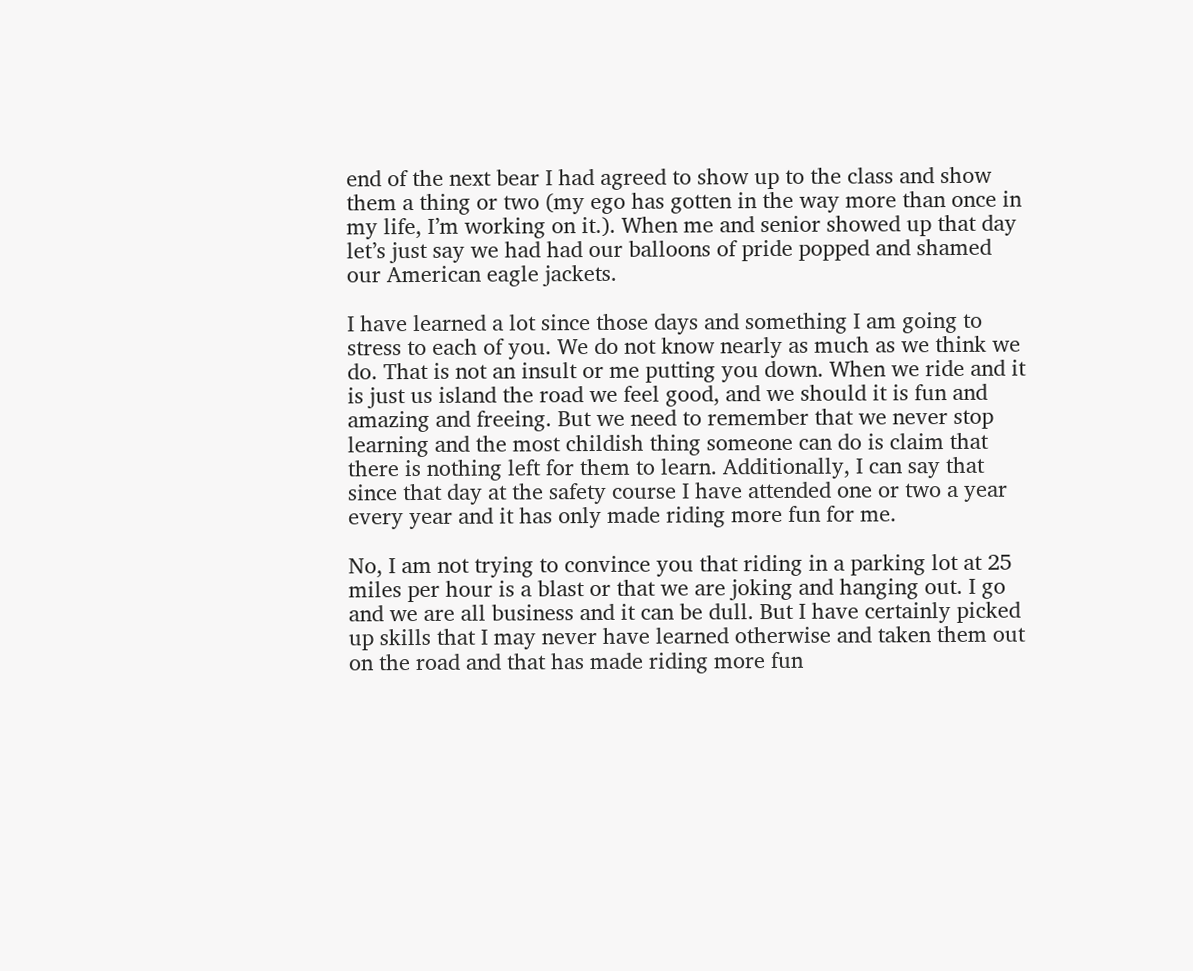end of the next bear I had agreed to show up to the class and show them a thing or two (my ego has gotten in the way more than once in my life, I’m working on it.). When me and senior showed up that day let’s just say we had had our balloons of pride popped and shamed our American eagle jackets.

I have learned a lot since those days and something I am going to stress to each of you. We do not know nearly as much as we think we do. That is not an insult or me putting you down. When we ride and it is just us island the road we feel good, and we should it is fun and amazing and freeing. But we need to remember that we never stop learning and the most childish thing someone can do is claim that there is nothing left for them to learn. Additionally, I can say that since that day at the safety course I have attended one or two a year every year and it has only made riding more fun for me.

No, I am not trying to convince you that riding in a parking lot at 25 miles per hour is a blast or that we are joking and hanging out. I go and we are all business and it can be dull. But I have certainly picked up skills that I may never have learned otherwise and taken them out on the road and that has made riding more fun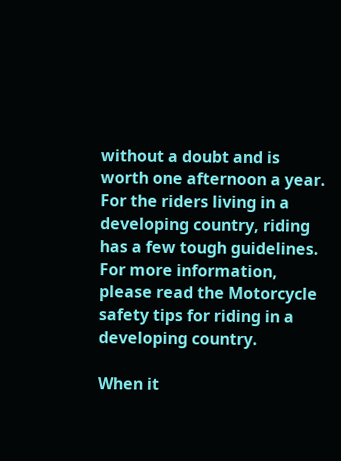without a doubt and is worth one afternoon a year. For the riders living in a developing country, riding has a few tough guidelines. For more information, please read the Motorcycle safety tips for riding in a developing country.

When it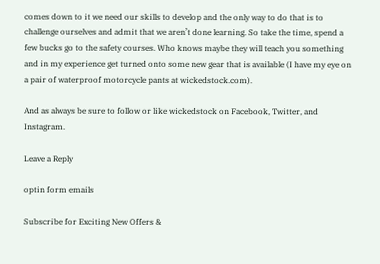comes down to it we need our skills to develop and the only way to do that is to challenge ourselves and admit that we aren’t done learning. So take the time, spend a few bucks go to the safety courses. Who knows maybe they will teach you something and in my experience get turned onto some new gear that is available (I have my eye on a pair of waterproof motorcycle pants at wickedstock.com).

And as always be sure to follow or like wickedstock on Facebook, Twitter, and Instagram.

Leave a Reply

optin form emails

Subscribe for Exciting New Offers &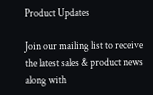Product Updates

Join our mailing list to receive the latest sales & product news along with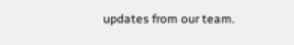updates from our team.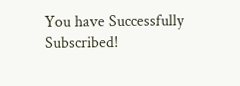You have Successfully Subscribed!